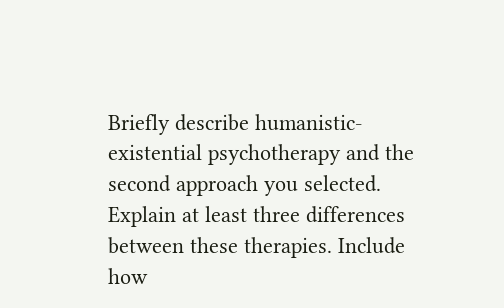Briefly describe humanistic-existential psychotherapy and the second approach you selected.
Explain at least three differences between these therapies. Include how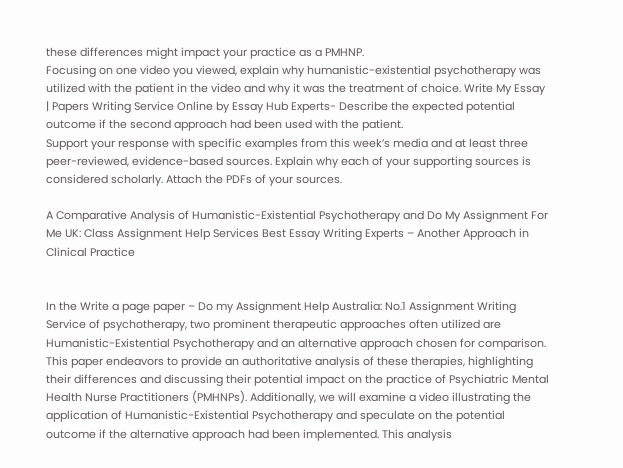these differences might impact your practice as a PMHNP.
Focusing on one video you viewed, explain why humanistic-existential psychotherapy was utilized with the patient in the video and why it was the treatment of choice. Write My Essay | Papers Writing Service Online by Essay Hub Experts- Describe the expected potential outcome if the second approach had been used with the patient.
Support your response with specific examples from this week’s media and at least three peer-reviewed, evidence-based sources. Explain why each of your supporting sources is considered scholarly. Attach the PDFs of your sources.

A Comparative Analysis of Humanistic-Existential Psychotherapy and Do My Assignment For Me UK: Class Assignment Help Services Best Essay Writing Experts – Another Approach in Clinical Practice


In the Write a page paper – Do my Assignment Help Australia: No.1 Assignment Writing Service of psychotherapy, two prominent therapeutic approaches often utilized are Humanistic-Existential Psychotherapy and an alternative approach chosen for comparison. This paper endeavors to provide an authoritative analysis of these therapies, highlighting their differences and discussing their potential impact on the practice of Psychiatric Mental Health Nurse Practitioners (PMHNPs). Additionally, we will examine a video illustrating the application of Humanistic-Existential Psychotherapy and speculate on the potential outcome if the alternative approach had been implemented. This analysis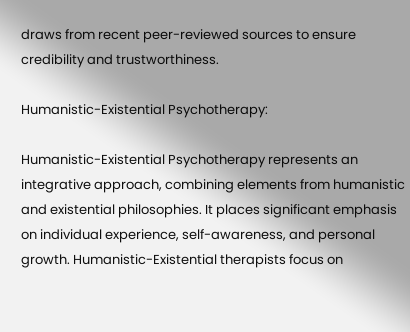draws from recent peer-reviewed sources to ensure credibility and trustworthiness.

Humanistic-Existential Psychotherapy:

Humanistic-Existential Psychotherapy represents an integrative approach, combining elements from humanistic and existential philosophies. It places significant emphasis on individual experience, self-awareness, and personal growth. Humanistic-Existential therapists focus on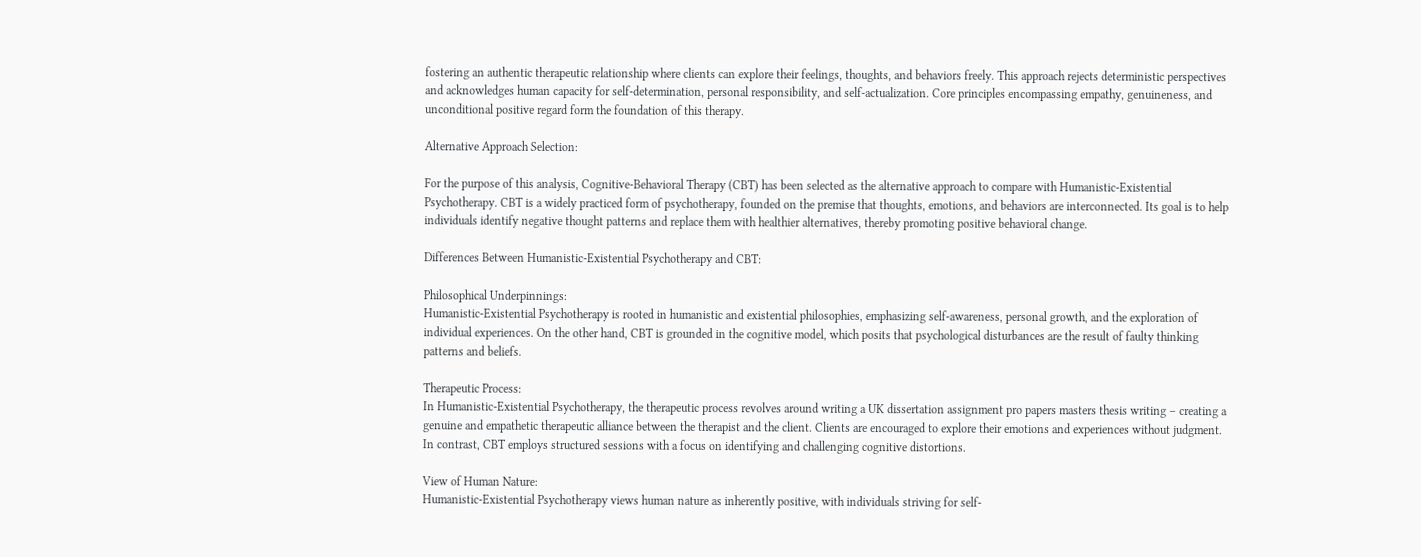fostering an authentic therapeutic relationship where clients can explore their feelings, thoughts, and behaviors freely. This approach rejects deterministic perspectives and acknowledges human capacity for self-determination, personal responsibility, and self-actualization. Core principles encompassing empathy, genuineness, and unconditional positive regard form the foundation of this therapy.

Alternative Approach Selection:

For the purpose of this analysis, Cognitive-Behavioral Therapy (CBT) has been selected as the alternative approach to compare with Humanistic-Existential Psychotherapy. CBT is a widely practiced form of psychotherapy, founded on the premise that thoughts, emotions, and behaviors are interconnected. Its goal is to help individuals identify negative thought patterns and replace them with healthier alternatives, thereby promoting positive behavioral change.

Differences Between Humanistic-Existential Psychotherapy and CBT:

Philosophical Underpinnings:
Humanistic-Existential Psychotherapy is rooted in humanistic and existential philosophies, emphasizing self-awareness, personal growth, and the exploration of individual experiences. On the other hand, CBT is grounded in the cognitive model, which posits that psychological disturbances are the result of faulty thinking patterns and beliefs.

Therapeutic Process:
In Humanistic-Existential Psychotherapy, the therapeutic process revolves around writing a UK dissertation assignment pro papers masters thesis writing – creating a genuine and empathetic therapeutic alliance between the therapist and the client. Clients are encouraged to explore their emotions and experiences without judgment. In contrast, CBT employs structured sessions with a focus on identifying and challenging cognitive distortions.

View of Human Nature:
Humanistic-Existential Psychotherapy views human nature as inherently positive, with individuals striving for self-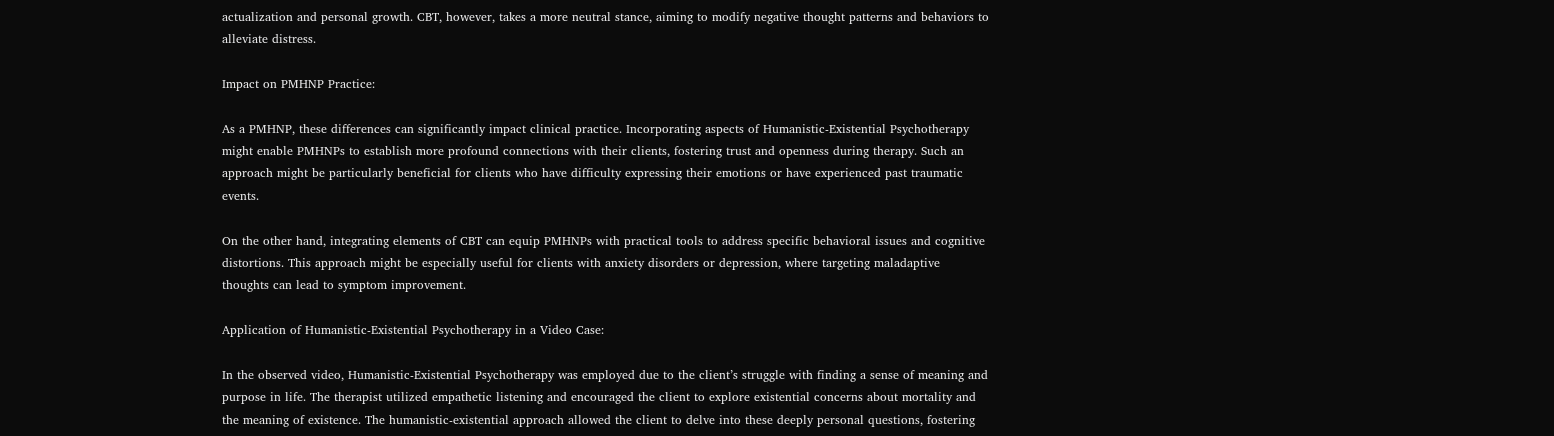actualization and personal growth. CBT, however, takes a more neutral stance, aiming to modify negative thought patterns and behaviors to alleviate distress.

Impact on PMHNP Practice:

As a PMHNP, these differences can significantly impact clinical practice. Incorporating aspects of Humanistic-Existential Psychotherapy might enable PMHNPs to establish more profound connections with their clients, fostering trust and openness during therapy. Such an approach might be particularly beneficial for clients who have difficulty expressing their emotions or have experienced past traumatic events.

On the other hand, integrating elements of CBT can equip PMHNPs with practical tools to address specific behavioral issues and cognitive distortions. This approach might be especially useful for clients with anxiety disorders or depression, where targeting maladaptive thoughts can lead to symptom improvement.

Application of Humanistic-Existential Psychotherapy in a Video Case:

In the observed video, Humanistic-Existential Psychotherapy was employed due to the client’s struggle with finding a sense of meaning and purpose in life. The therapist utilized empathetic listening and encouraged the client to explore existential concerns about mortality and the meaning of existence. The humanistic-existential approach allowed the client to delve into these deeply personal questions, fostering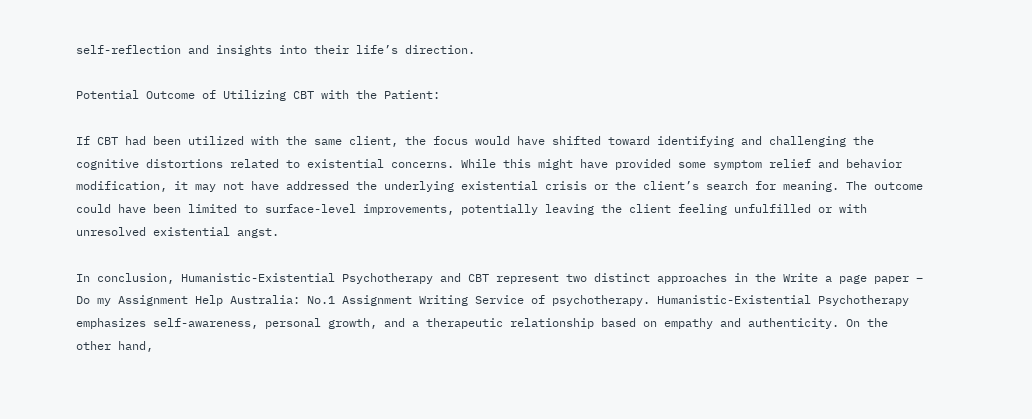self-reflection and insights into their life’s direction.

Potential Outcome of Utilizing CBT with the Patient:

If CBT had been utilized with the same client, the focus would have shifted toward identifying and challenging the cognitive distortions related to existential concerns. While this might have provided some symptom relief and behavior modification, it may not have addressed the underlying existential crisis or the client’s search for meaning. The outcome could have been limited to surface-level improvements, potentially leaving the client feeling unfulfilled or with unresolved existential angst.

In conclusion, Humanistic-Existential Psychotherapy and CBT represent two distinct approaches in the Write a page paper – Do my Assignment Help Australia: No.1 Assignment Writing Service of psychotherapy. Humanistic-Existential Psychotherapy emphasizes self-awareness, personal growth, and a therapeutic relationship based on empathy and authenticity. On the other hand,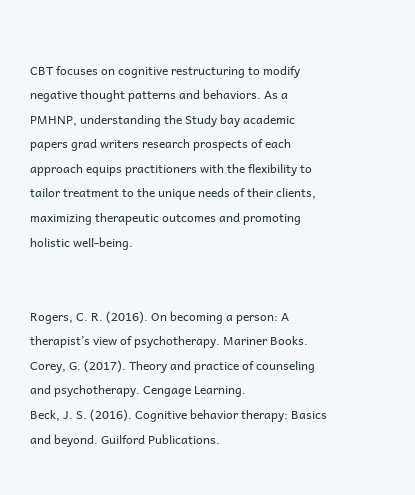CBT focuses on cognitive restructuring to modify negative thought patterns and behaviors. As a PMHNP, understanding the Study bay academic papers grad writers research prospects of each approach equips practitioners with the flexibility to tailor treatment to the unique needs of their clients, maximizing therapeutic outcomes and promoting holistic well-being.


Rogers, C. R. (2016). On becoming a person: A therapist’s view of psychotherapy. Mariner Books.
Corey, G. (2017). Theory and practice of counseling and psychotherapy. Cengage Learning.
Beck, J. S. (2016). Cognitive behavior therapy: Basics and beyond. Guilford Publications.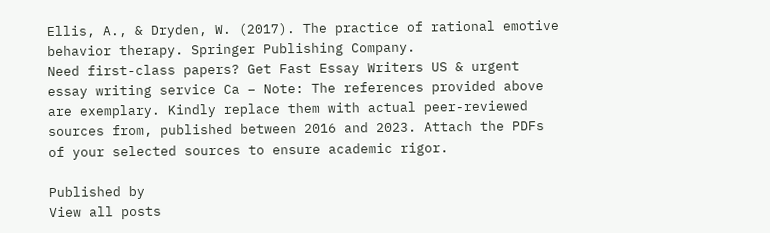Ellis, A., & Dryden, W. (2017). The practice of rational emotive behavior therapy. Springer Publishing Company.
Need first-class papers? Get Fast Essay Writers US & urgent essay writing service Ca – Note: The references provided above are exemplary. Kindly replace them with actual peer-reviewed sources from, published between 2016 and 2023. Attach the PDFs of your selected sources to ensure academic rigor.

Published by
View all posts